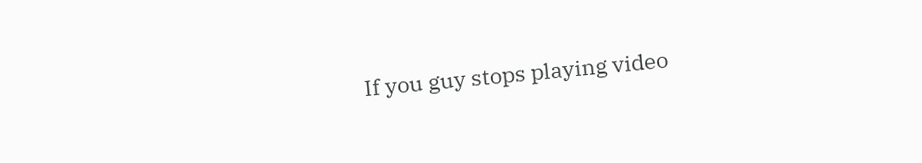If you guy stops playing video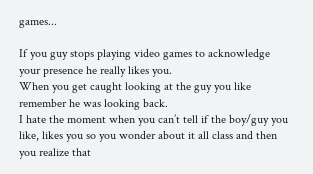games...

If you guy stops playing video games to acknowledge your presence he really likes you.
When you get caught looking at the guy you like remember he was looking back.
I hate the moment when you can’t tell if the boy/guy you like, likes you so you wonder about it all class and then you realize that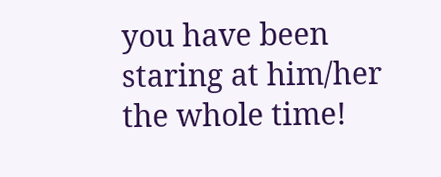you have been staring at him/her the whole time!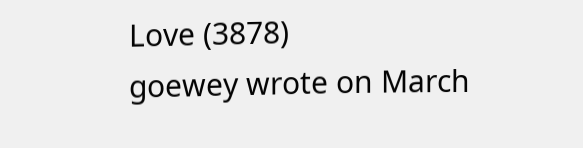Love (3878)
goewey wrote on March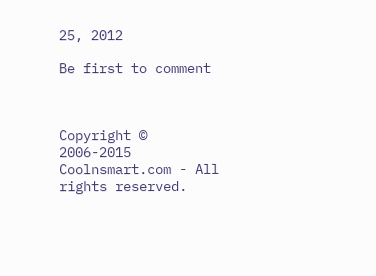25, 2012

Be first to comment



Copyright © 2006-2015 Coolnsmart.com - All rights reserved.